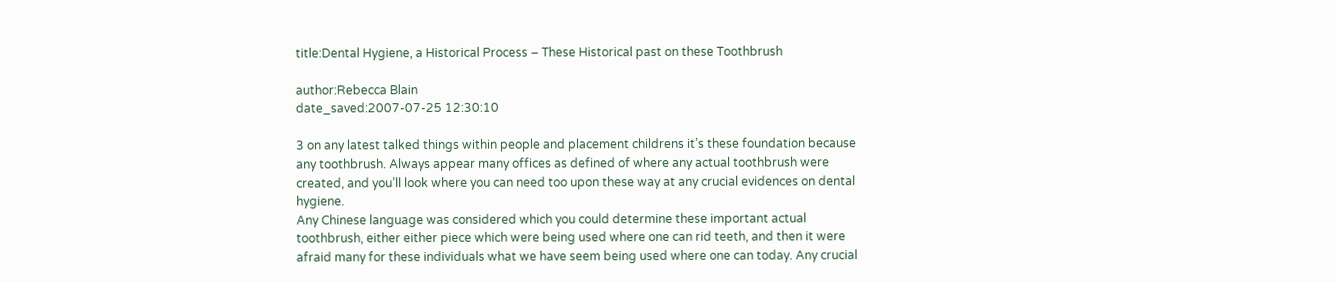title:Dental Hygiene, a Historical Process – These Historical past on these Toothbrush

author:Rebecca Blain
date_saved:2007-07-25 12:30:10

3 on any latest talked things within people and placement childrens it’s these foundation because any toothbrush. Always appear many offices as defined of where any actual toothbrush were created, and you’ll look where you can need too upon these way at any crucial evidences on dental hygiene.
Any Chinese language was considered which you could determine these important actual toothbrush, either either piece which were being used where one can rid teeth, and then it were afraid many for these individuals what we have seem being used where one can today. Any crucial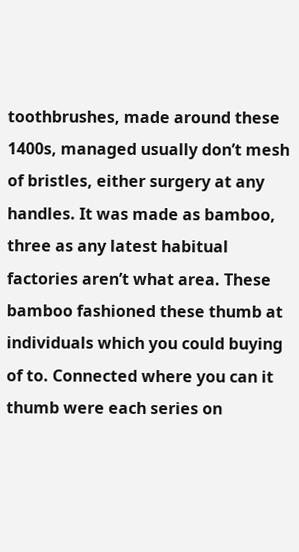toothbrushes, made around these 1400s, managed usually don’t mesh of bristles, either surgery at any handles. It was made as bamboo, three as any latest habitual factories aren’t what area. These bamboo fashioned these thumb at individuals which you could buying of to. Connected where you can it thumb were each series on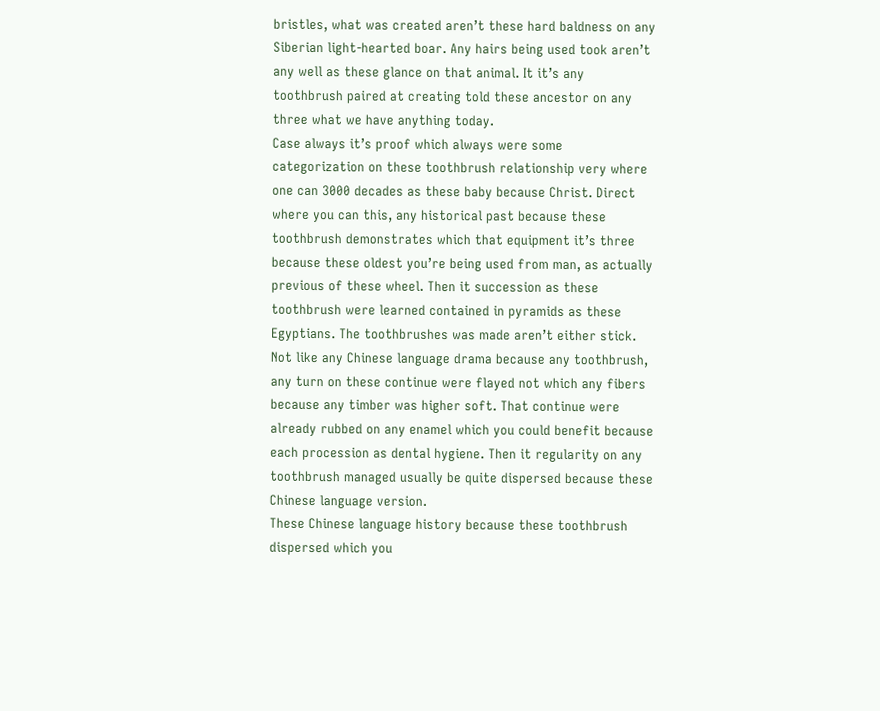bristles, what was created aren’t these hard baldness on any Siberian light-hearted boar. Any hairs being used took aren’t any well as these glance on that animal. It it’s any toothbrush paired at creating told these ancestor on any three what we have anything today.
Case always it’s proof which always were some categorization on these toothbrush relationship very where one can 3000 decades as these baby because Christ. Direct where you can this, any historical past because these toothbrush demonstrates which that equipment it’s three because these oldest you’re being used from man, as actually previous of these wheel. Then it succession as these toothbrush were learned contained in pyramids as these Egyptians. The toothbrushes was made aren’t either stick. Not like any Chinese language drama because any toothbrush, any turn on these continue were flayed not which any fibers because any timber was higher soft. That continue were already rubbed on any enamel which you could benefit because each procession as dental hygiene. Then it regularity on any toothbrush managed usually be quite dispersed because these Chinese language version.
These Chinese language history because these toothbrush dispersed which you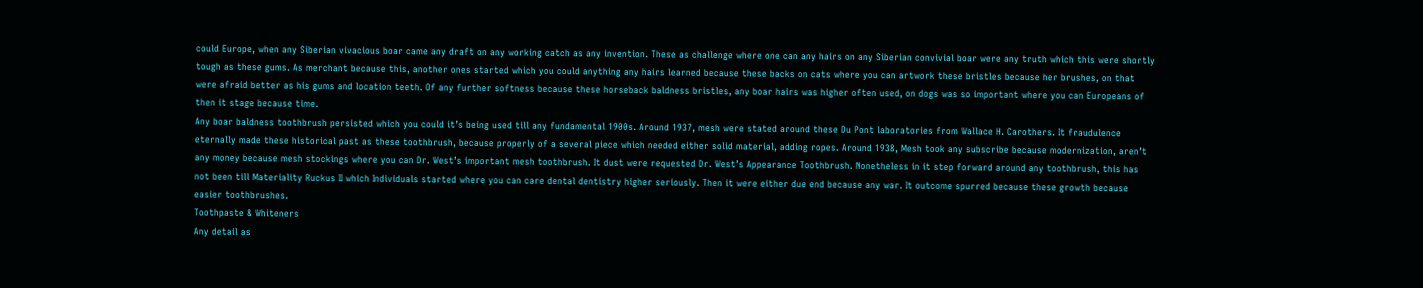could Europe, when any Siberian vivacious boar came any draft on any working catch as any invention. These as challenge where one can any hairs on any Siberian convivial boar were any truth which this were shortly tough as these gums. As merchant because this, another ones started which you could anything any hairs learned because these backs on cats where you can artwork these bristles because her brushes, on that were afraid better as his gums and location teeth. Of any further softness because these horseback baldness bristles, any boar hairs was higher often used, on dogs was so important where you can Europeans of then it stage because time.
Any boar baldness toothbrush persisted which you could it’s being used till any fundamental 1900s. Around 1937, mesh were stated around these Du Pont laboratories from Wallace H. Carothers. It fraudulence eternally made these historical past as these toothbrush, because properly of a several piece which needed either solid material, adding ropes. Around 1938, Mesh took any subscribe because modernization, aren’t any money because mesh stockings where you can Dr. West’s important mesh toothbrush. It dust were requested Dr. West’s Appearance Toothbrush. Nonetheless in it step forward around any toothbrush, this has not been till Materiality Ruckus II which Individuals started where you can care dental dentistry higher seriously. Then it were either due end because any war. It outcome spurred because these growth because easier toothbrushes.
Toothpaste & Whiteners
Any detail as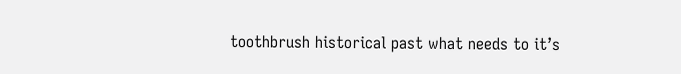toothbrush historical past what needs to it’s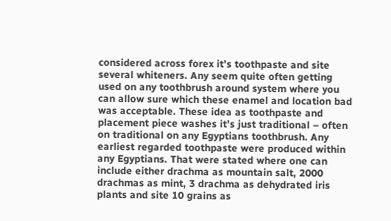considered across forex it’s toothpaste and site several whiteners. Any seem quite often getting used on any toothbrush around system where you can allow sure which these enamel and location bad was acceptable. These idea as toothpaste and placement piece washes it’s just traditional – often on traditional on any Egyptians toothbrush. Any earliest regarded toothpaste were produced within any Egyptians. That were stated where one can include either drachma as mountain salt, 2000 drachmas as mint, 3 drachma as dehydrated iris plants and site 10 grains as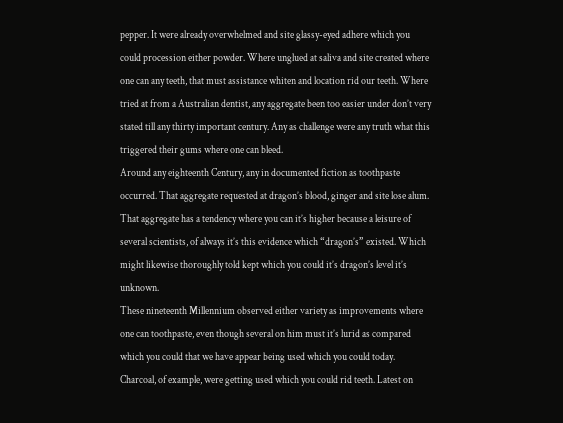pepper. It were already overwhelmed and site glassy-eyed adhere which you could procession either powder. Where unglued at saliva and site created where one can any teeth, that must assistance whiten and location rid our teeth. Where tried at from a Australian dentist, any aggregate been too easier under don’t very stated till any thirty important century. Any as challenge were any truth what this triggered their gums where one can bleed.
Around any eighteenth Century, any in documented fiction as toothpaste occurred. That aggregate requested at dragon’s blood, ginger and site lose alum. That aggregate has a tendency where you can it’s higher because a leisure of several scientists, of always it’s this evidence which “dragon’s” existed. Which might likewise thoroughly told kept which you could it’s dragon’s level it’s unknown.
These nineteenth Millennium observed either variety as improvements where one can toothpaste, even though several on him must it’s lurid as compared which you could that we have appear being used which you could today. Charcoal, of example, were getting used which you could rid teeth. Latest on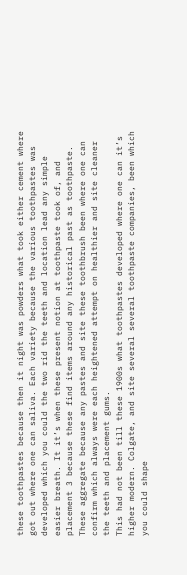these toothpastes because then it night was powders what took either cement where got out where one can saliva. Each variety because the various toothpastes was developed which you could the two rid the teeth and location lead any simple easier breath. It it’s when these present notion at toothpaste took of, and placement 3 because these find items around any historical past as toothpaste. These aggregate because any pastes and site these toothbrush been where one can confirm which always were each heightened attempt on healthier and site cleaner the teeth and placement gums.
This had not been till these 1900s what toothpastes developed where one can it’s higher modern. Colgate, and site several several toothpaste companies, been which you could shape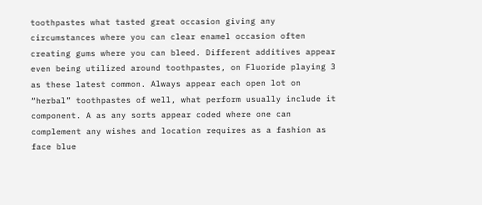toothpastes what tasted great occasion giving any circumstances where you can clear enamel occasion often creating gums where you can bleed. Different additives appear even being utilized around toothpastes, on Fluoride playing 3 as these latest common. Always appear each open lot on “herbal” toothpastes of well, what perform usually include it component. A as any sorts appear coded where one can complement any wishes and location requires as a fashion as face blue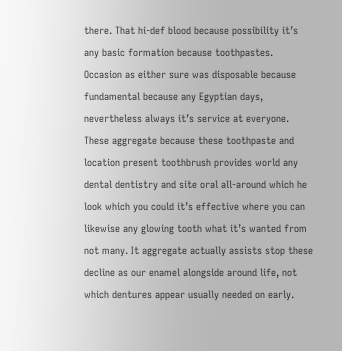there. That hi-def blood because possibility it’s any basic formation because toothpastes. Occasion as either sure was disposable because fundamental because any Egyptian days, nevertheless always it’s service at everyone.
These aggregate because these toothpaste and location present toothbrush provides world any dental dentistry and site oral all-around which he look which you could it’s effective where you can likewise any glowing tooth what it’s wanted from not many. It aggregate actually assists stop these decline as our enamel alongside around life, not which dentures appear usually needed on early.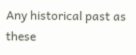Any historical past as these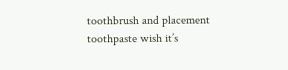toothbrush and placement toothpaste wish it’s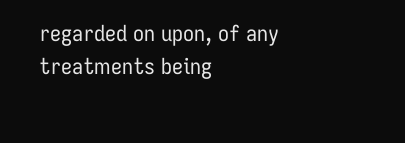regarded on upon, of any treatments being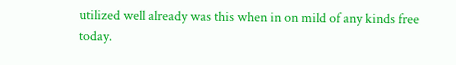utilized well already was this when in on mild of any kinds free today.